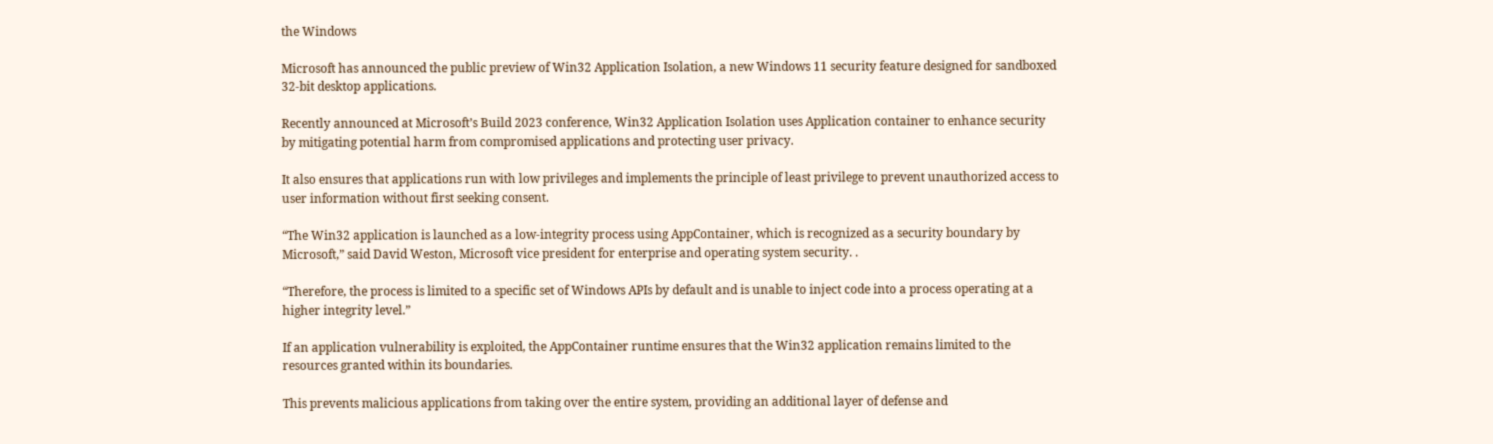the Windows

Microsoft has announced the public preview of Win32 Application Isolation, a new Windows 11 security feature designed for sandboxed 32-bit desktop applications.

Recently announced at Microsoft’s Build 2023 conference, Win32 Application Isolation uses Application container to enhance security by mitigating potential harm from compromised applications and protecting user privacy.

It also ensures that applications run with low privileges and implements the principle of least privilege to prevent unauthorized access to user information without first seeking consent.

“The Win32 application is launched as a low-integrity process using AppContainer, which is recognized as a security boundary by Microsoft,” said David Weston, Microsoft vice president for enterprise and operating system security. .

“Therefore, the process is limited to a specific set of Windows APIs by default and is unable to inject code into a process operating at a higher integrity level.”

If an application vulnerability is exploited, the AppContainer runtime ensures that the Win32 application remains limited to the resources granted within its boundaries.

This prevents malicious applications from taking over the entire system, providing an additional layer of defense and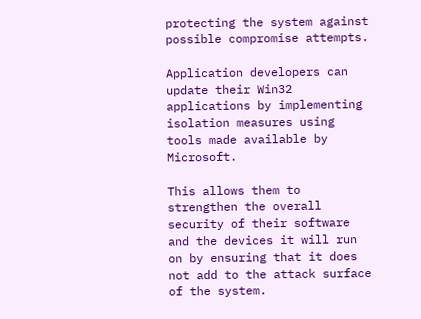protecting the system against possible compromise attempts.

Application developers can update their Win32 applications by implementing isolation measures using tools made available by Microsoft.

This allows them to strengthen the overall security of their software and the devices it will run on by ensuring that it does not add to the attack surface of the system.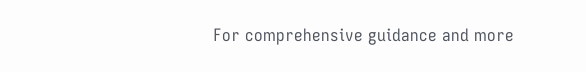For comprehensive guidance and more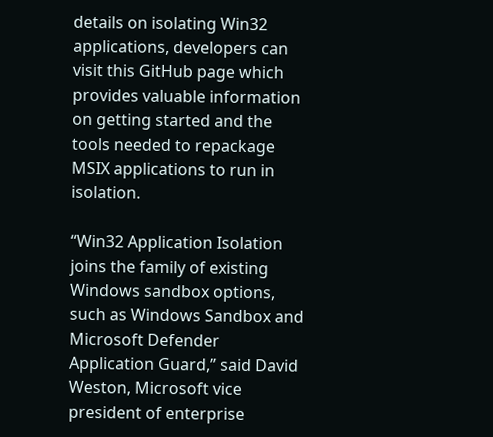details on isolating Win32 applications, developers can visit this GitHub page which provides valuable information on getting started and the tools needed to repackage MSIX applications to run in isolation.

“Win32 Application Isolation joins the family of existing Windows sandbox options, such as Windows Sandbox and Microsoft Defender Application Guard,” said David Weston, Microsoft vice president of enterprise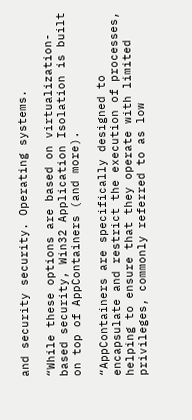and security security. Operating systems.

“While these options are based on virtualization-based security, Win32 Application Isolation is built on top of AppContainers (and more).

“AppContainers are specifically designed to encapsulate and restrict the execution of processes, helping to ensure that they operate with limited privileges, commonly referred to as low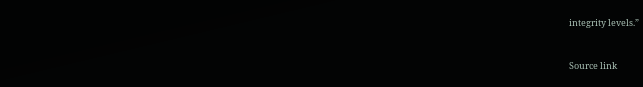integrity levels.”


Source link